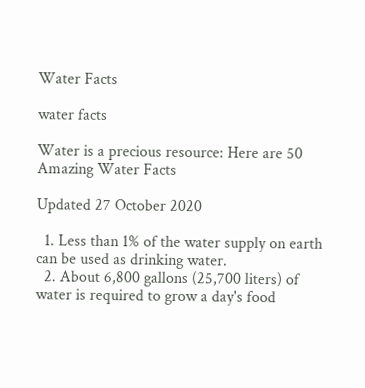Water Facts

water facts

Water is a precious resource: Here are 50 Amazing Water Facts

Updated 27 October 2020

  1. Less than 1% of the water supply on earth can be used as drinking water.
  2. About 6,800 gallons (25,700 liters) of water is required to grow a day's food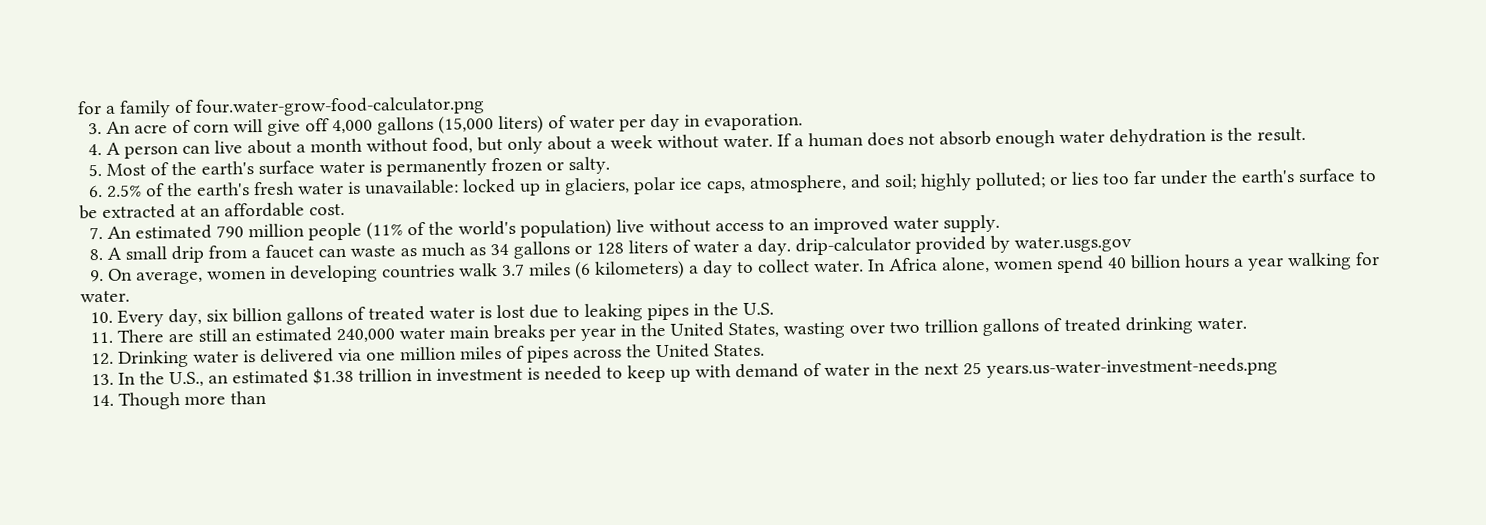for a family of four.water-grow-food-calculator.png
  3. An acre of corn will give off 4,000 gallons (15,000 liters) of water per day in evaporation.
  4. A person can live about a month without food, but only about a week without water. If a human does not absorb enough water dehydration is the result.
  5. Most of the earth's surface water is permanently frozen or salty.
  6. 2.5% of the earth's fresh water is unavailable: locked up in glaciers, polar ice caps, atmosphere, and soil; highly polluted; or lies too far under the earth's surface to be extracted at an affordable cost.
  7. An estimated 790 million people (11% of the world's population) live without access to an improved water supply.
  8. A small drip from a faucet can waste as much as 34 gallons or 128 liters of water a day. drip-calculator provided by water.usgs.gov
  9. On average, women in developing countries walk 3.7 miles (6 kilometers) a day to collect water. In Africa alone, women spend 40 billion hours a year walking for water.
  10. Every day, six billion gallons of treated water is lost due to leaking pipes in the U.S.
  11. There are still an estimated 240,000 water main breaks per year in the United States, wasting over two trillion gallons of treated drinking water.
  12. Drinking water is delivered via one million miles of pipes across the United States.
  13. In the U.S., an estimated $1.38 trillion in investment is needed to keep up with demand of water in the next 25 years.us-water-investment-needs.png
  14. Though more than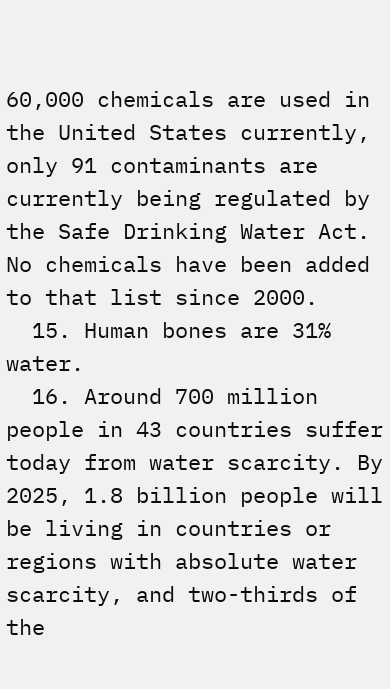60,000 chemicals are used in the United States currently, only 91 contaminants are currently being regulated by the Safe Drinking Water Act. No chemicals have been added to that list since 2000.
  15. Human bones are 31% water.
  16. Around 700 million people in 43 countries suffer today from water scarcity. By 2025, 1.8 billion people will be living in countries or regions with absolute water scarcity, and two-thirds of the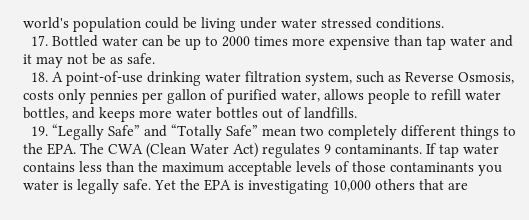world's population could be living under water stressed conditions.
  17. Bottled water can be up to 2000 times more expensive than tap water and it may not be as safe.
  18. A point-of-use drinking water filtration system, such as Reverse Osmosis, costs only pennies per gallon of purified water, allows people to refill water bottles, and keeps more water bottles out of landfills.
  19. “Legally Safe” and “Totally Safe” mean two completely different things to the EPA. The CWA (Clean Water Act) regulates 9 contaminants. If tap water contains less than the maximum acceptable levels of those contaminants you water is legally safe. Yet the EPA is investigating 10,000 others that are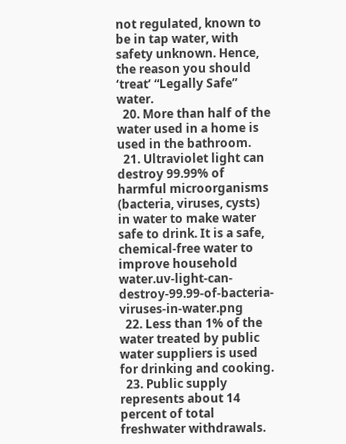not regulated, known to be in tap water, with safety unknown. Hence, the reason you should ‘treat’ “Legally Safe” water.
  20. More than half of the water used in a home is used in the bathroom.
  21. Ultraviolet light can destroy 99.99% of harmful microorganisms (bacteria, viruses, cysts) in water to make water safe to drink. It is a safe, chemical-free water to improve household water.uv-light-can-destroy-99.99-of-bacteria-viruses-in-water.png
  22. Less than 1% of the water treated by public water suppliers is used for drinking and cooking.
  23. Public supply represents about 14 percent of total freshwater withdrawals.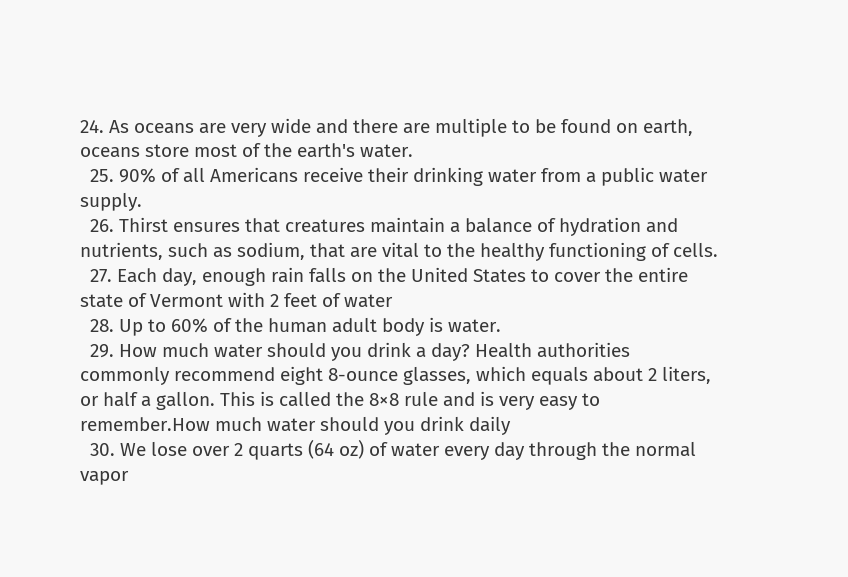24. As oceans are very wide and there are multiple to be found on earth, oceans store most of the earth's water.
  25. 90% of all Americans receive their drinking water from a public water supply.
  26. Thirst ensures that creatures maintain a balance of hydration and nutrients, such as sodium, that are vital to the healthy functioning of cells.
  27. Each day, enough rain falls on the United States to cover the entire state of Vermont with 2 feet of water
  28. Up to 60% of the human adult body is water.
  29. How much water should you drink a day? Health authorities commonly recommend eight 8-ounce glasses, which equals about 2 liters, or half a gallon. This is called the 8×8 rule and is very easy to remember.How much water should you drink daily
  30. We lose over 2 quarts (64 oz) of water every day through the normal vapor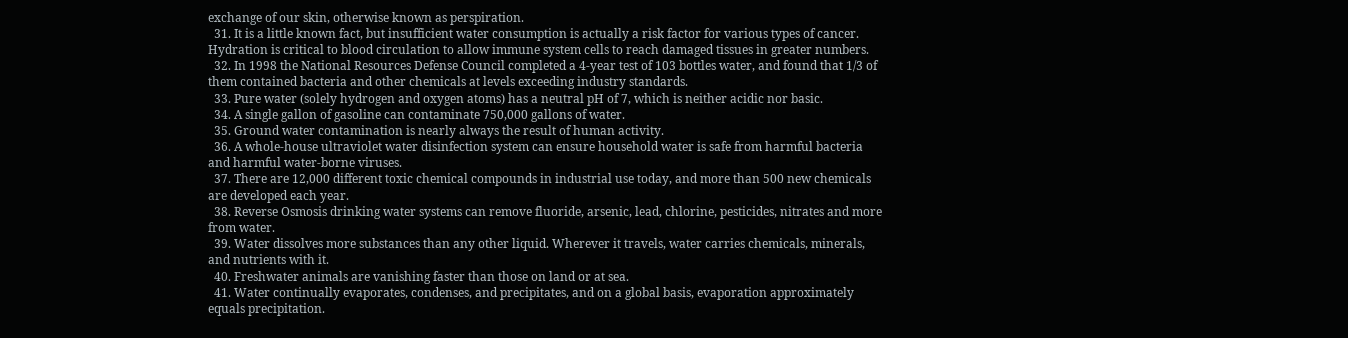exchange of our skin, otherwise known as perspiration.
  31. It is a little known fact, but insufficient water consumption is actually a risk factor for various types of cancer. Hydration is critical to blood circulation to allow immune system cells to reach damaged tissues in greater numbers.
  32. In 1998 the National Resources Defense Council completed a 4-year test of 103 bottles water, and found that 1/3 of them contained bacteria and other chemicals at levels exceeding industry standards.
  33. Pure water (solely hydrogen and oxygen atoms) has a neutral pH of 7, which is neither acidic nor basic.
  34. A single gallon of gasoline can contaminate 750,000 gallons of water.
  35. Ground water contamination is nearly always the result of human activity.
  36. A whole-house ultraviolet water disinfection system can ensure household water is safe from harmful bacteria and harmful water-borne viruses.
  37. There are 12,000 different toxic chemical compounds in industrial use today, and more than 500 new chemicals are developed each year.
  38. Reverse Osmosis drinking water systems can remove fluoride, arsenic, lead, chlorine, pesticides, nitrates and more from water.
  39. Water dissolves more substances than any other liquid. Wherever it travels, water carries chemicals, minerals, and nutrients with it.
  40. Freshwater animals are vanishing faster than those on land or at sea.
  41. Water continually evaporates, condenses, and precipitates, and on a global basis, evaporation approximately equals precipitation.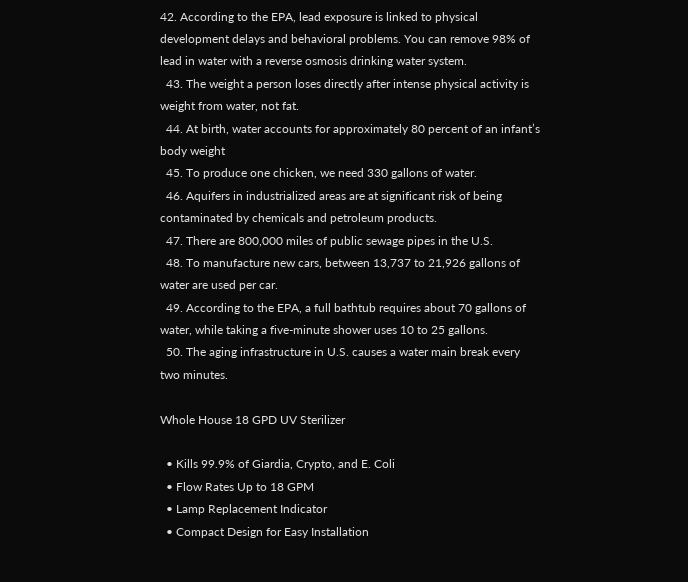42. According to the EPA, lead exposure is linked to physical development delays and behavioral problems. You can remove 98% of lead in water with a reverse osmosis drinking water system.
  43. The weight a person loses directly after intense physical activity is weight from water, not fat.
  44. At birth, water accounts for approximately 80 percent of an infant’s body weight
  45. To produce one chicken, we need 330 gallons of water.
  46. Aquifers in industrialized areas are at significant risk of being contaminated by chemicals and petroleum products.
  47. There are 800,000 miles of public sewage pipes in the U.S.
  48. To manufacture new cars, between 13,737 to 21,926 gallons of water are used per car.
  49. According to the EPA, a full bathtub requires about 70 gallons of water, while taking a five-minute shower uses 10 to 25 gallons.
  50. The aging infrastructure in U.S. causes a water main break every two minutes.

Whole House 18 GPD UV Sterilizer

  • Kills 99.9% of Giardia, Crypto, and E. Coli
  • Flow Rates Up to 18 GPM
  • Lamp Replacement Indicator
  • Compact Design for Easy Installation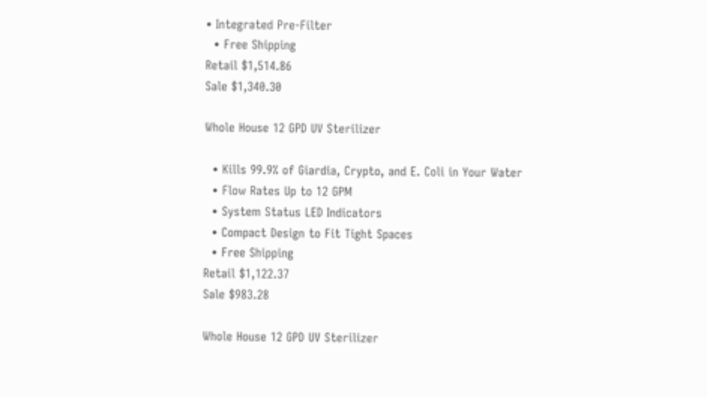• Integrated Pre-Filter
  • Free Shipping
Retail $1,514.86
Sale $1,340.30

Whole House 12 GPD UV Sterilizer

  • Kills 99.9% of Giardia, Crypto, and E. Coli in Your Water
  • Flow Rates Up to 12 GPM
  • System Status LED Indicators
  • Compact Design to Fit Tight Spaces
  • Free Shipping
Retail $1,122.37
Sale $983.28

Whole House 12 GPD UV Sterilizer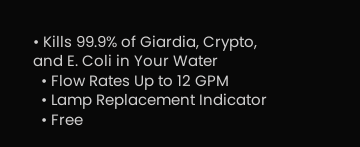• Kills 99.9% of Giardia, Crypto, and E. Coli in Your Water
  • Flow Rates Up to 12 GPM
  • Lamp Replacement Indicator
  • Free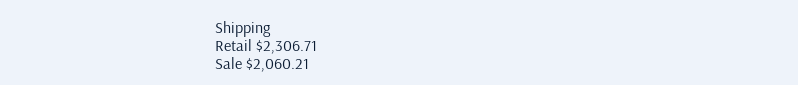Shipping
Retail $2,306.71
Sale $2,060.21